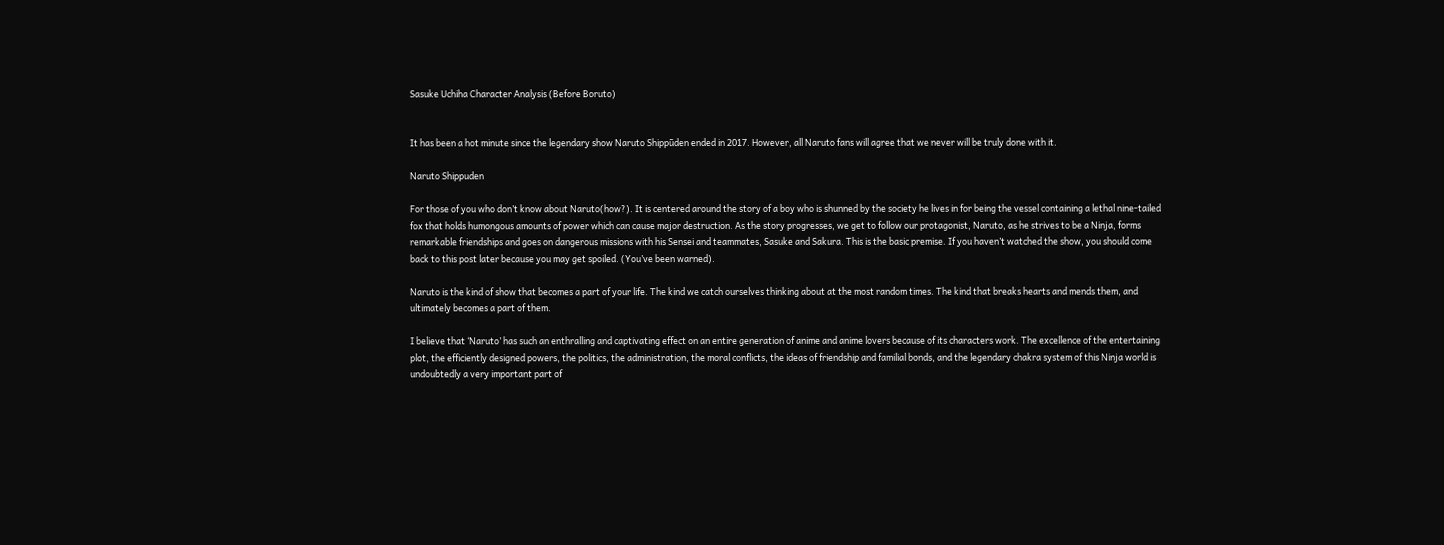Sasuke Uchiha Character Analysis (Before Boruto)


It has been a hot minute since the legendary show Naruto Shippūden ended in 2017. However, all Naruto fans will agree that we never will be truly done with it.

Naruto Shippuden

For those of you who don’t know about Naruto(how?). It is centered around the story of a boy who is shunned by the society he lives in for being the vessel containing a lethal nine-tailed fox that holds humongous amounts of power which can cause major destruction. As the story progresses, we get to follow our protagonist, Naruto, as he strives to be a Ninja, forms remarkable friendships and goes on dangerous missions with his Sensei and teammates, Sasuke and Sakura. This is the basic premise. If you haven’t watched the show, you should come back to this post later because you may get spoiled. (You’ve been warned).

Naruto is the kind of show that becomes a part of your life. The kind we catch ourselves thinking about at the most random times. The kind that breaks hearts and mends them, and ultimately becomes a part of them.

I believe that ‘Naruto’ has such an enthralling and captivating effect on an entire generation of anime and anime lovers because of its characters work. The excellence of the entertaining plot, the efficiently designed powers, the politics, the administration, the moral conflicts, the ideas of friendship and familial bonds, and the legendary chakra system of this Ninja world is undoubtedly a very important part of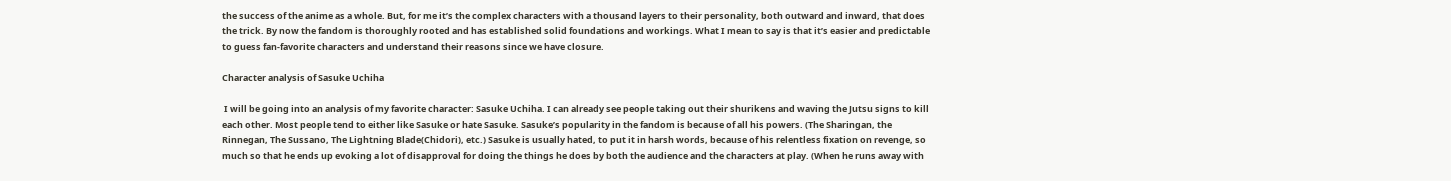the success of the anime as a whole. But, for me it’s the complex characters with a thousand layers to their personality, both outward and inward, that does the trick. By now the fandom is thoroughly rooted and has established solid foundations and workings. What I mean to say is that it’s easier and predictable to guess fan-favorite characters and understand their reasons since we have closure.

Character analysis of Sasuke Uchiha

 I will be going into an analysis of my favorite character: Sasuke Uchiha. I can already see people taking out their shurikens and waving the Jutsu signs to kill each other. Most people tend to either like Sasuke or hate Sasuke. Sasuke’s popularity in the fandom is because of all his powers. (The Sharingan, the Rinnegan, The Sussano, The Lightning Blade(Chidori), etc.) Sasuke is usually hated, to put it in harsh words, because of his relentless fixation on revenge, so much so that he ends up evoking a lot of disapproval for doing the things he does by both the audience and the characters at play. (When he runs away with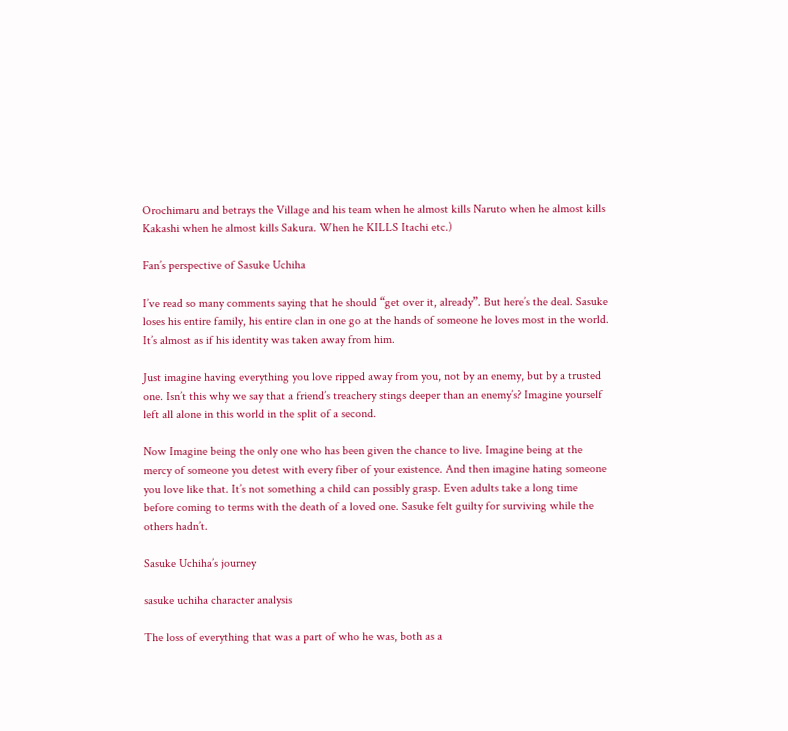Orochimaru and betrays the Village and his team when he almost kills Naruto when he almost kills Kakashi when he almost kills Sakura. When he KILLS Itachi etc.)

Fan’s perspective of Sasuke Uchiha

I’ve read so many comments saying that he should “get over it, already”. But here’s the deal. Sasuke loses his entire family, his entire clan in one go at the hands of someone he loves most in the world. It’s almost as if his identity was taken away from him.

Just imagine having everything you love ripped away from you, not by an enemy, but by a trusted one. Isn’t this why we say that a friend’s treachery stings deeper than an enemy’s? Imagine yourself left all alone in this world in the split of a second.

Now Imagine being the only one who has been given the chance to live. Imagine being at the mercy of someone you detest with every fiber of your existence. And then imagine hating someone you love like that. It’s not something a child can possibly grasp. Even adults take a long time before coming to terms with the death of a loved one. Sasuke felt guilty for surviving while the others hadn’t.

Sasuke Uchiha’s journey

sasuke uchiha character analysis

The loss of everything that was a part of who he was, both as a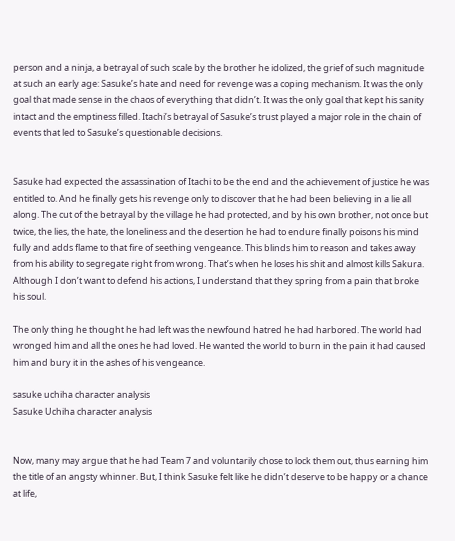person and a ninja, a betrayal of such scale by the brother he idolized, the grief of such magnitude at such an early age: Sasuke’s hate and need for revenge was a coping mechanism. It was the only goal that made sense in the chaos of everything that didn’t. It was the only goal that kept his sanity intact and the emptiness filled. Itachi’s betrayal of Sasuke’s trust played a major role in the chain of events that led to Sasuke’s questionable decisions.


Sasuke had expected the assassination of Itachi to be the end and the achievement of justice he was entitled to. And he finally gets his revenge only to discover that he had been believing in a lie all along. The cut of the betrayal by the village he had protected, and by his own brother, not once but twice, the lies, the hate, the loneliness and the desertion he had to endure finally poisons his mind fully and adds flame to that fire of seething vengeance. This blinds him to reason and takes away from his ability to segregate right from wrong. That’s when he loses his shit and almost kills Sakura. Although I don’t want to defend his actions, I understand that they spring from a pain that broke his soul.

The only thing he thought he had left was the newfound hatred he had harbored. The world had wronged him and all the ones he had loved. He wanted the world to burn in the pain it had caused him and bury it in the ashes of his vengeance.

sasuke uchiha character analysis
Sasuke Uchiha character analysis


Now, many may argue that he had Team 7 and voluntarily chose to lock them out, thus earning him the title of an angsty whinner. But, I think Sasuke felt like he didn’t deserve to be happy or a chance at life,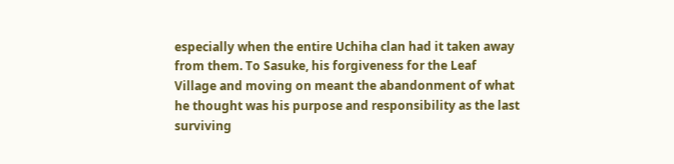especially when the entire Uchiha clan had it taken away from them. To Sasuke, his forgiveness for the Leaf Village and moving on meant the abandonment of what he thought was his purpose and responsibility as the last surviving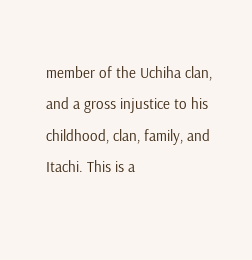member of the Uchiha clan, and a gross injustice to his childhood, clan, family, and Itachi. This is a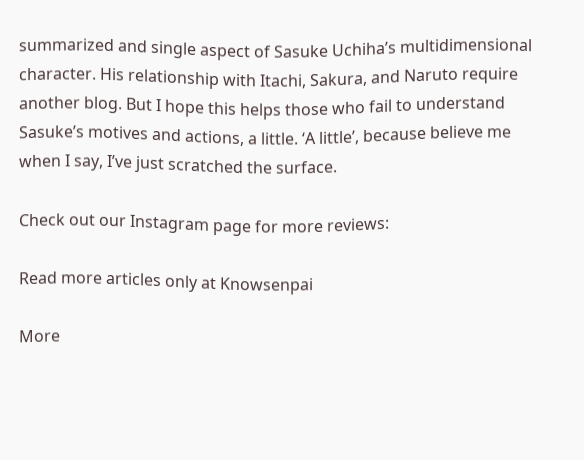summarized and single aspect of Sasuke Uchiha’s multidimensional character. His relationship with Itachi, Sakura, and Naruto require another blog. But I hope this helps those who fail to understand Sasuke’s motives and actions, a little. ‘A little’, because believe me when I say, I’ve just scratched the surface.

Check out our Instagram page for more reviews:

Read more articles only at Knowsenpai

More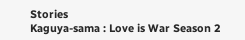Stories
Kaguya-sama : Love is War Season 2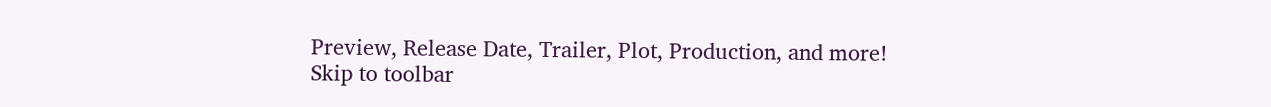Preview, Release Date, Trailer, Plot, Production, and more!
Skip to toolbar